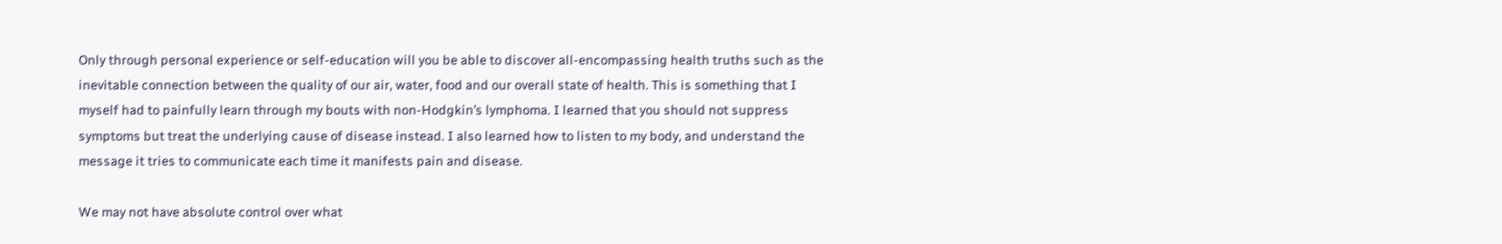Only through personal experience or self-education will you be able to discover all-encompassing health truths such as the inevitable connection between the quality of our air, water, food and our overall state of health. This is something that I myself had to painfully learn through my bouts with non-Hodgkin’s lymphoma. I learned that you should not suppress symptoms but treat the underlying cause of disease instead. I also learned how to listen to my body, and understand the message it tries to communicate each time it manifests pain and disease.

We may not have absolute control over what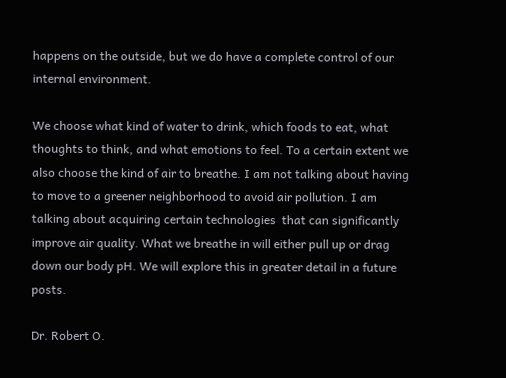happens on the outside, but we do have a complete control of our internal environment.

We choose what kind of water to drink, which foods to eat, what thoughts to think, and what emotions to feel. To a certain extent we also choose the kind of air to breathe. I am not talking about having to move to a greener neighborhood to avoid air pollution. I am talking about acquiring certain technologies  that can significantly improve air quality. What we breathe in will either pull up or drag down our body pH. We will explore this in greater detail in a future posts.

Dr. Robert O.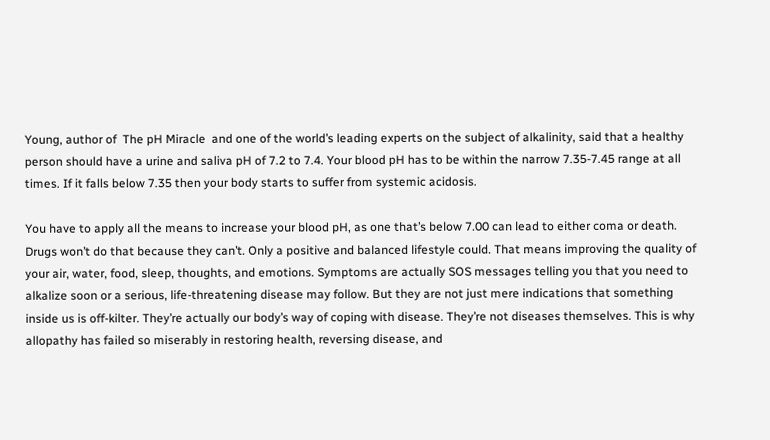Young, author of  The pH Miracle  and one of the world’s leading experts on the subject of alkalinity, said that a healthy person should have a urine and saliva pH of 7.2 to 7.4. Your blood pH has to be within the narrow 7.35-7.45 range at all times. If it falls below 7.35 then your body starts to suffer from systemic acidosis.

You have to apply all the means to increase your blood pH, as one that’s below 7.00 can lead to either coma or death. Drugs won’t do that because they can’t. Only a positive and balanced lifestyle could. That means improving the quality of your air, water, food, sleep, thoughts, and emotions. Symptoms are actually SOS messages telling you that you need to alkalize soon or a serious, life-threatening disease may follow. But they are not just mere indications that something inside us is off-kilter. They’re actually our body’s way of coping with disease. They’re not diseases themselves. This is why allopathy has failed so miserably in restoring health, reversing disease, and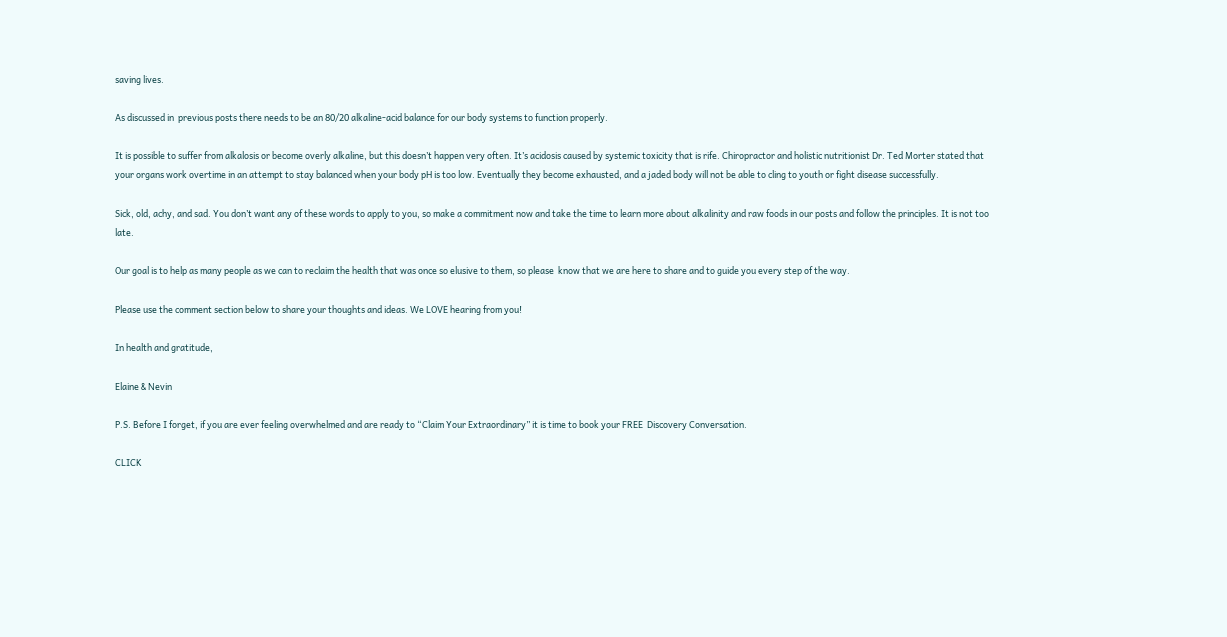saving lives.

As discussed in  previous posts there needs to be an 80/20 alkaline-acid balance for our body systems to function properly.

It is possible to suffer from alkalosis or become overly alkaline, but this doesn’t happen very often. It’s acidosis caused by systemic toxicity that is rife. Chiropractor and holistic nutritionist Dr. Ted Morter stated that your organs work overtime in an attempt to stay balanced when your body pH is too low. Eventually they become exhausted, and a jaded body will not be able to cling to youth or fight disease successfully.

Sick, old, achy, and sad. You don’t want any of these words to apply to you, so make a commitment now and take the time to learn more about alkalinity and raw foods in our posts and follow the principles. It is not too late.

Our goal is to help as many people as we can to reclaim the health that was once so elusive to them, so please  know that we are here to share and to guide you every step of the way.

Please use the comment section below to share your thoughts and ideas. We LOVE hearing from you!

In health and gratitude,

Elaine & Nevin

P.S. Before I forget, if you are ever feeling overwhelmed and are ready to “Claim Your Extraordinary” it is time to book your FREE  Discovery Conversation.

CLICK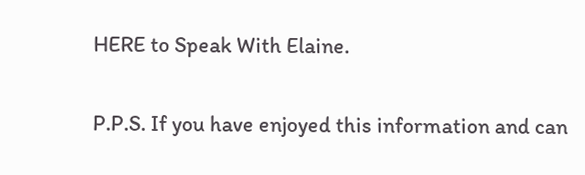HERE to Speak With Elaine.

P.P.S. If you have enjoyed this information and can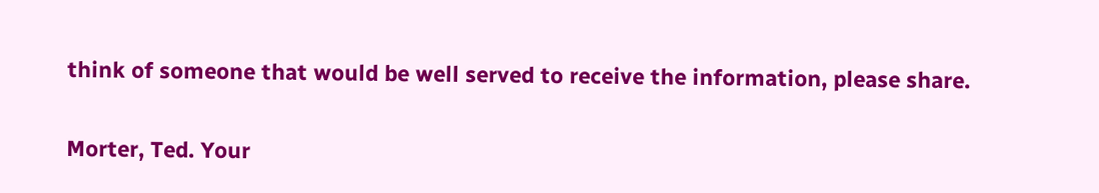think of someone that would be well served to receive the information, please share.


Morter, Ted. Your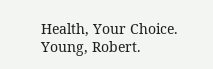Health, Your Choice.
Young, Robert.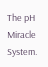The pH Miracle System.